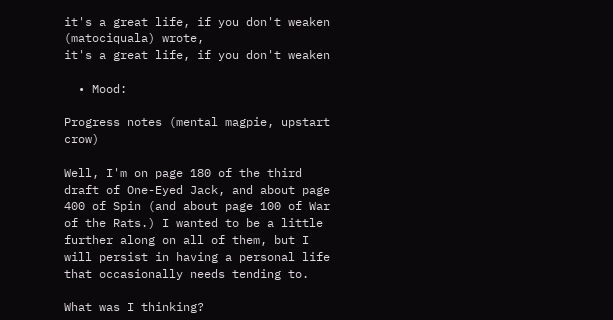it's a great life, if you don't weaken (matociquala) wrote,
it's a great life, if you don't weaken

  • Mood:

Progress notes (mental magpie, upstart crow)

Well, I'm on page 180 of the third draft of One-Eyed Jack, and about page 400 of Spin (and about page 100 of War of the Rats.) I wanted to be a little further along on all of them, but I will persist in having a personal life that occasionally needs tending to.

What was I thinking?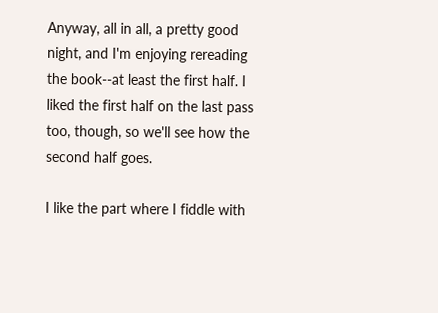Anyway, all in all, a pretty good night, and I'm enjoying rereading the book--at least the first half. I liked the first half on the last pass too, though, so we'll see how the second half goes.

I like the part where I fiddle with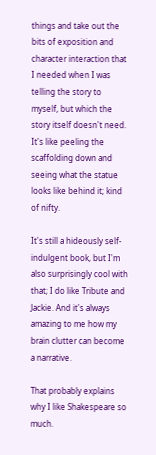things and take out the bits of exposition and character interaction that I needed when I was telling the story to myself, but which the story itself doesn't need. It's like peeling the scaffolding down and seeing what the statue looks like behind it; kind of nifty.

It's still a hideously self-indulgent book, but I'm also surprisingly cool with that; I do like Tribute and Jackie. And it's always amazing to me how my brain clutter can become a narrative.

That probably explains why I like Shakespeare so much.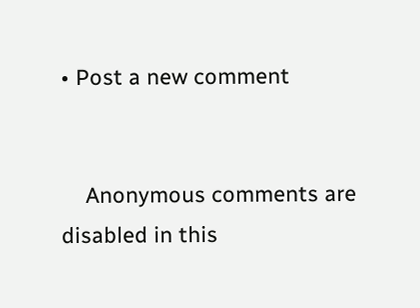• Post a new comment


    Anonymous comments are disabled in this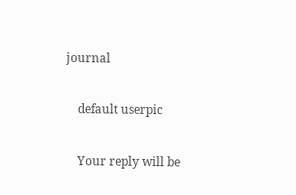journal

    default userpic

    Your reply will be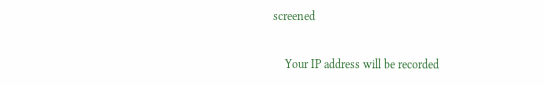screened

    Your IP address will be recorded